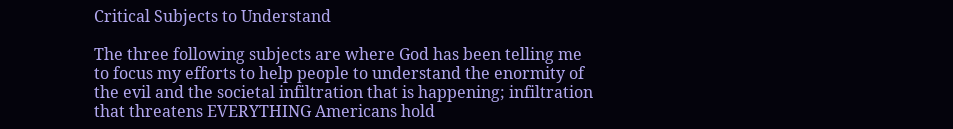Critical Subjects to Understand

The three following subjects are where God has been telling me to focus my efforts to help people to understand the enormity of the evil and the societal infiltration that is happening; infiltration that threatens EVERYTHING Americans hold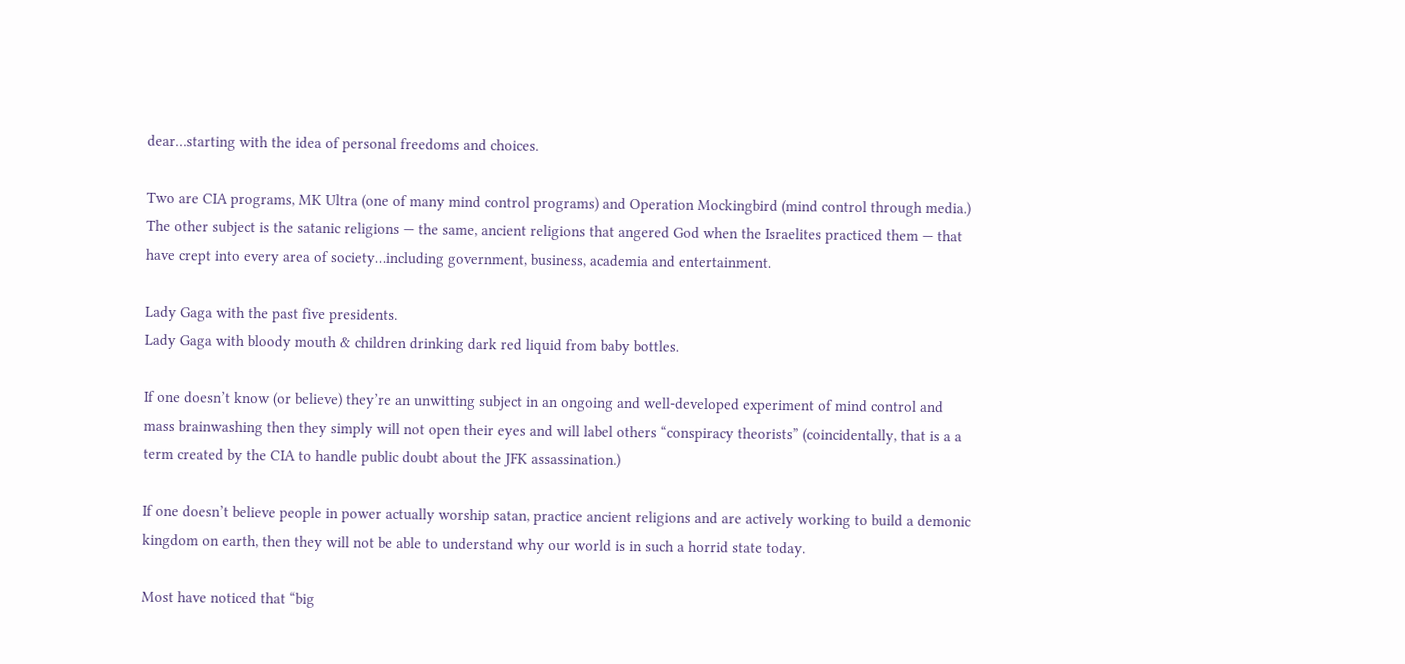dear…starting with the idea of personal freedoms and choices.

Two are CIA programs, MK Ultra (one of many mind control programs) and Operation Mockingbird (mind control through media.) The other subject is the satanic religions — the same, ancient religions that angered God when the Israelites practiced them — that have crept into every area of society…including government, business, academia and entertainment.

Lady Gaga with the past five presidents.
Lady Gaga with bloody mouth & children drinking dark red liquid from baby bottles.

If one doesn’t know (or believe) they’re an unwitting subject in an ongoing and well-developed experiment of mind control and mass brainwashing then they simply will not open their eyes and will label others “conspiracy theorists” (coincidentally, that is a a term created by the CIA to handle public doubt about the JFK assassination.)

If one doesn’t believe people in power actually worship satan, practice ancient religions and are actively working to build a demonic kingdom on earth, then they will not be able to understand why our world is in such a horrid state today.

Most have noticed that “big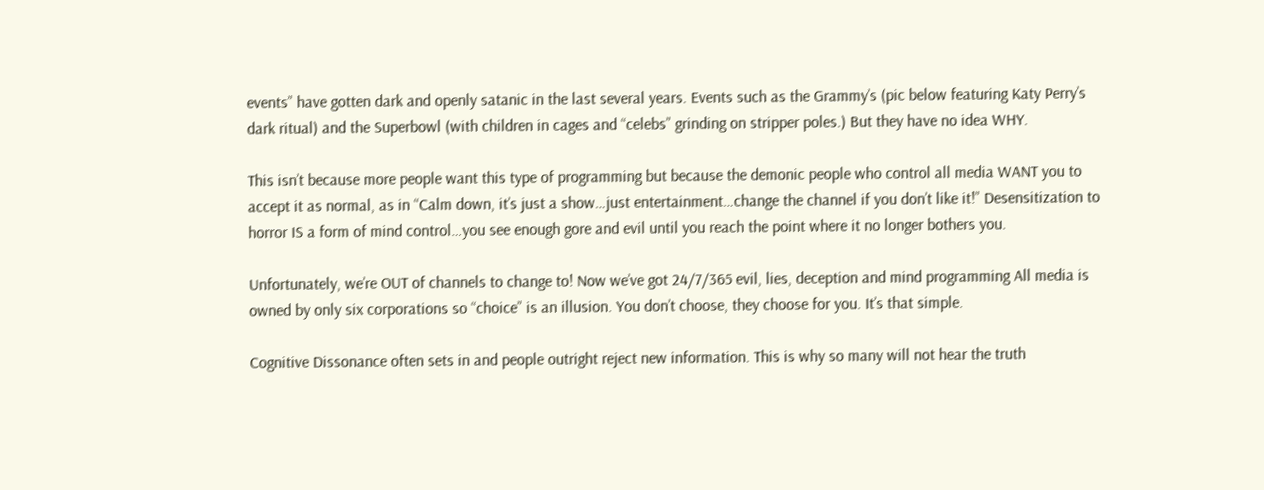events” have gotten dark and openly satanic in the last several years. Events such as the Grammy’s (pic below featuring Katy Perry’s dark ritual) and the Superbowl (with children in cages and “celebs” grinding on stripper poles.) But they have no idea WHY.

This isn’t because more people want this type of programming but because the demonic people who control all media WANT you to accept it as normal, as in “Calm down, it’s just a show…just entertainment…change the channel if you don’t like it!” Desensitization to horror IS a form of mind control…you see enough gore and evil until you reach the point where it no longer bothers you.

Unfortunately, we’re OUT of channels to change to! Now we’ve got 24/7/365 evil, lies, deception and mind programming All media is owned by only six corporations so “choice” is an illusion. You don’t choose, they choose for you. It’s that simple.

Cognitive Dissonance often sets in and people outright reject new information. This is why so many will not hear the truth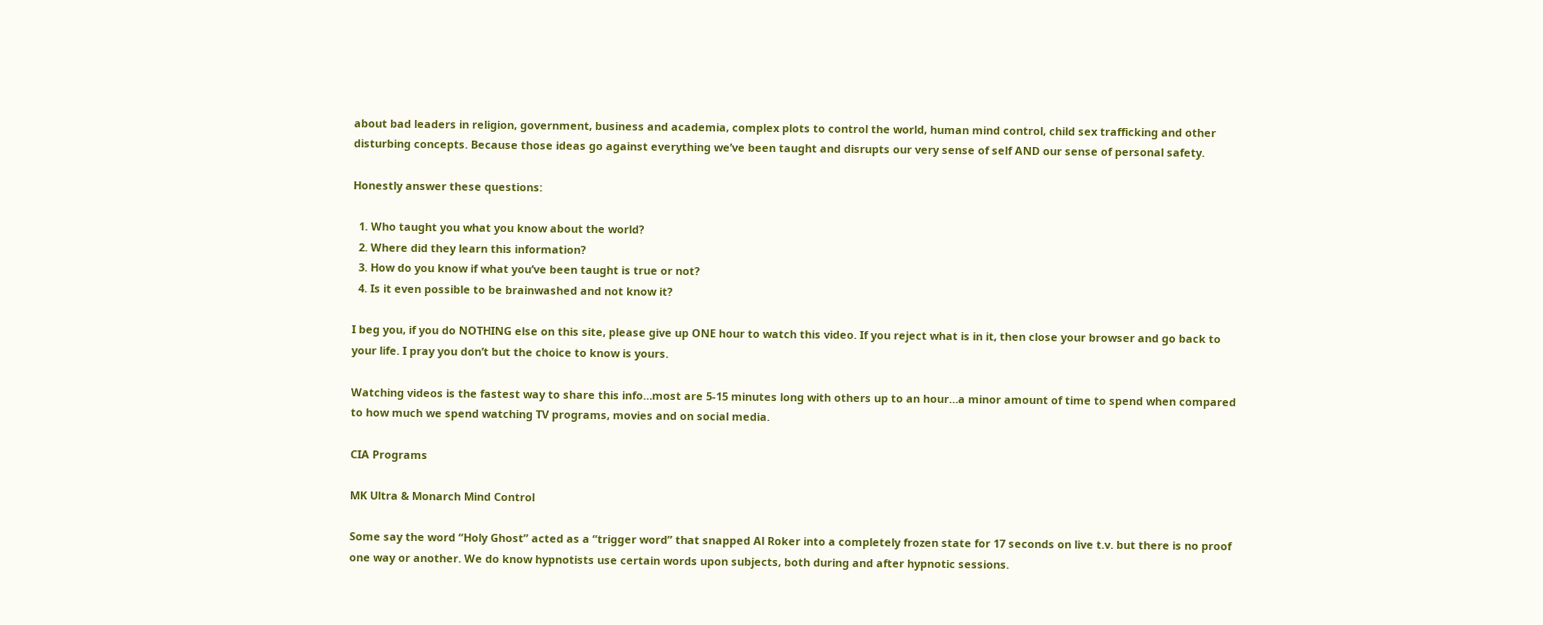about bad leaders in religion, government, business and academia, complex plots to control the world, human mind control, child sex trafficking and other disturbing concepts. Because those ideas go against everything we’ve been taught and disrupts our very sense of self AND our sense of personal safety.

Honestly answer these questions:

  1. Who taught you what you know about the world?
  2. Where did they learn this information?
  3. How do you know if what you’ve been taught is true or not?
  4. Is it even possible to be brainwashed and not know it?

I beg you, if you do NOTHING else on this site, please give up ONE hour to watch this video. If you reject what is in it, then close your browser and go back to your life. I pray you don’t but the choice to know is yours.

Watching videos is the fastest way to share this info…most are 5-15 minutes long with others up to an hour…a minor amount of time to spend when compared to how much we spend watching TV programs, movies and on social media.

CIA Programs

MK Ultra & Monarch Mind Control

Some say the word “Holy Ghost” acted as a “trigger word” that snapped Al Roker into a completely frozen state for 17 seconds on live t.v. but there is no proof one way or another. We do know hypnotists use certain words upon subjects, both during and after hypnotic sessions.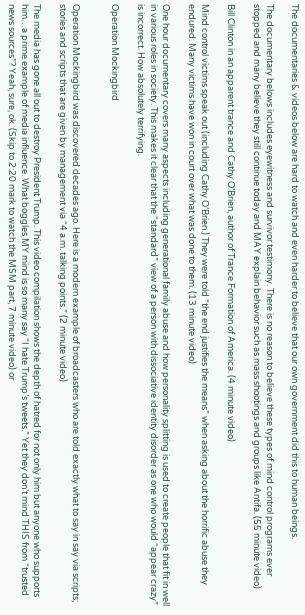The documentaries & videos below are hard to watch and even harder to believe that our own government did this to human beings.

The documentary belows includes eyewitness and survivor testimony. There is no reason to believe these types of mind control programs ever stopped and many believe they still continue today and MAY explain behavior such as mass shootings and groups like Antifa. (55 minute video)

Bill Clinton in an apparent trance and Cathy O’Brien, author of Trance Formation of America. (4 minute video)

Mind control victims speak out (including Cathy O’Brien.) They were told “the end justifies the means” when asking about the horrific abuse they endured. Many victims have won in court over what was done to them. (13 minute video)

One hour documentary covers many aspects including generational family abuse and how personality splitting is used to create people that fit in well in various roles in society. This makes it clear that the “standard” view of a person with dissociative identity disorder as one who would “appear crazy” is incorrect. How absolutely terrifying.

Operation Mockingbird


Operation Mockingbird was discovered decades ago. Here is a modern example of broadcasters who are told exactly what to say in say via scripts; stories and scripts that are given by management via “4 a.m. talking points.” (2 minute video)

The media has gone all out to destroy President Trump. This video compilation shows the depth of hatred for not only him but anyone who supports him…a prime example of media influence. What boggles MY mind is so many say “I hate Trump’s tweets.” Yet they don’t mind THIS from “trusted news sources”? Yeah, sure, ok. (Skip to 2:20 mark to watch the MSM part, 7 minute video) or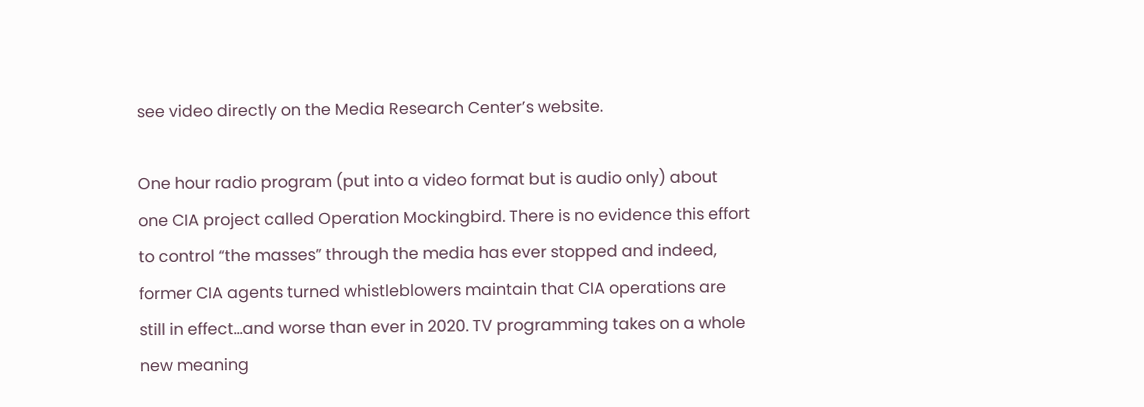see video directly on the Media Research Center’s website.

One hour radio program (put into a video format but is audio only) about one CIA project called Operation Mockingbird. There is no evidence this effort to control “the masses” through the media has ever stopped and indeed, former CIA agents turned whistleblowers maintain that CIA operations are still in effect…and worse than ever in 2020. TV programming takes on a whole new meaning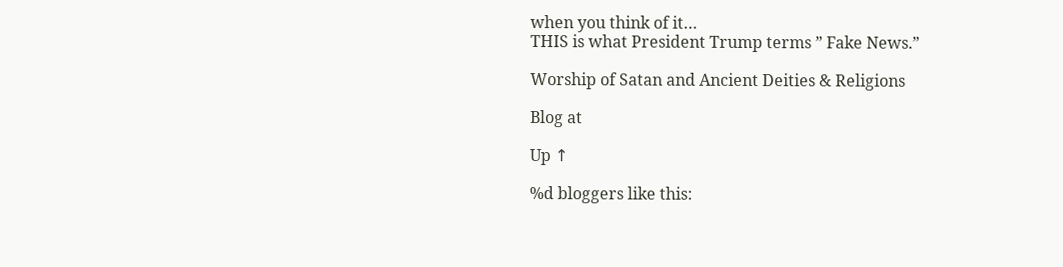when you think of it…
THIS is what President Trump terms ” Fake News.”

Worship of Satan and Ancient Deities & Religions

Blog at

Up ↑

%d bloggers like this: